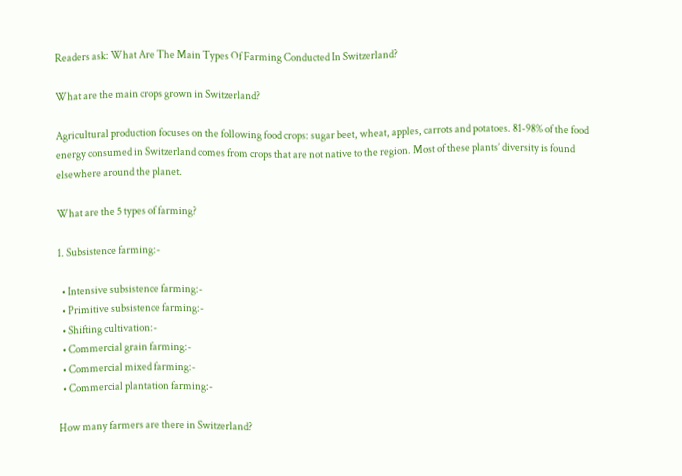Readers ask: What Are The Main Types Of Farming Conducted In Switzerland?

What are the main crops grown in Switzerland?

Agricultural production focuses on the following food crops: sugar beet, wheat, apples, carrots and potatoes. 81-98% of the food energy consumed in Switzerland comes from crops that are not native to the region. Most of these plants’ diversity is found elsewhere around the planet.

What are the 5 types of farming?

1. Subsistence farming:-

  • Intensive subsistence farming:-
  • Primitive subsistence farming:-
  • Shifting cultivation:-
  • Commercial grain farming:-
  • Commercial mixed farming:-
  • Commercial plantation farming:-

How many farmers are there in Switzerland?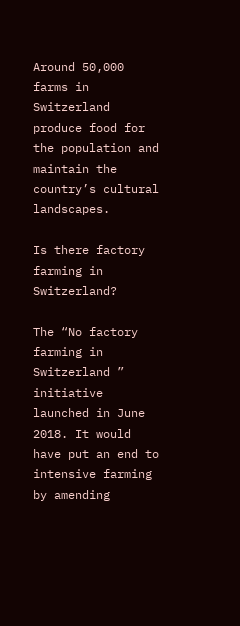Around 50,000 farms in Switzerland produce food for the population and maintain the country’s cultural landscapes.

Is there factory farming in Switzerland?

The “No factory farming in Switzerland ” initiative launched in June 2018. It would have put an end to intensive farming by amending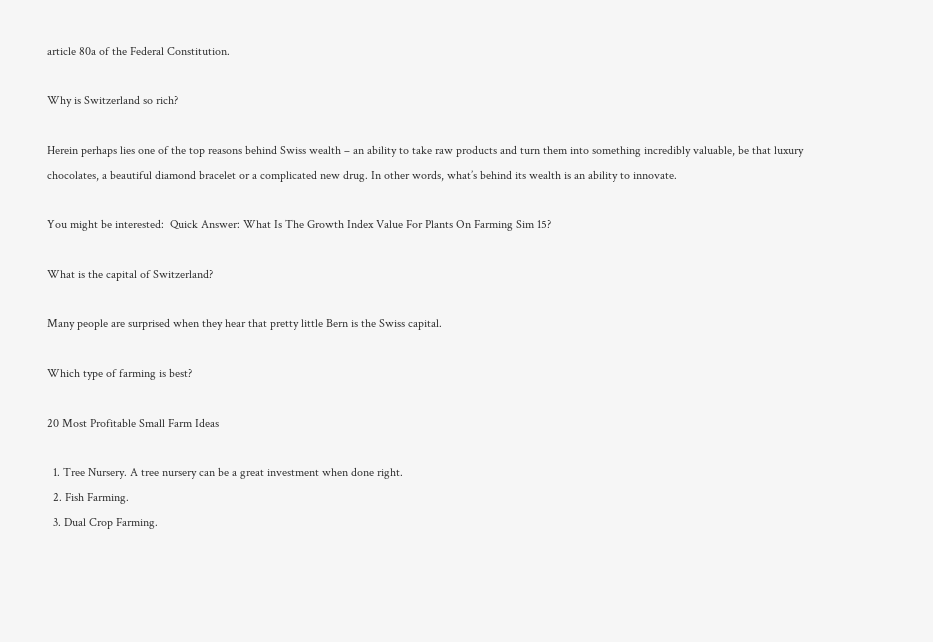article 80a of the Federal Constitution.

Why is Switzerland so rich?

Herein perhaps lies one of the top reasons behind Swiss wealth – an ability to take raw products and turn them into something incredibly valuable, be that luxury chocolates, a beautiful diamond bracelet or a complicated new drug. In other words, what’s behind its wealth is an ability to innovate.

You might be interested:  Quick Answer: What Is The Growth Index Value For Plants On Farming Sim 15?

What is the capital of Switzerland?

Many people are surprised when they hear that pretty little Bern is the Swiss capital.

Which type of farming is best?

20 Most Profitable Small Farm Ideas

  1. Tree Nursery. A tree nursery can be a great investment when done right.
  2. Fish Farming.
  3. Dual Crop Farming.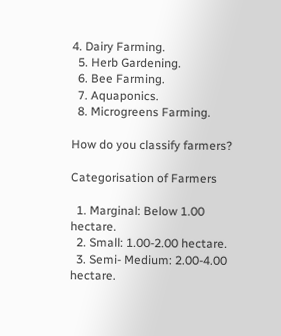4. Dairy Farming.
  5. Herb Gardening.
  6. Bee Farming.
  7. Aquaponics.
  8. Microgreens Farming.

How do you classify farmers?

Categorisation of Farmers

  1. Marginal: Below 1.00 hectare.
  2. Small: 1.00-2.00 hectare.
  3. Semi- Medium: 2.00-4.00 hectare.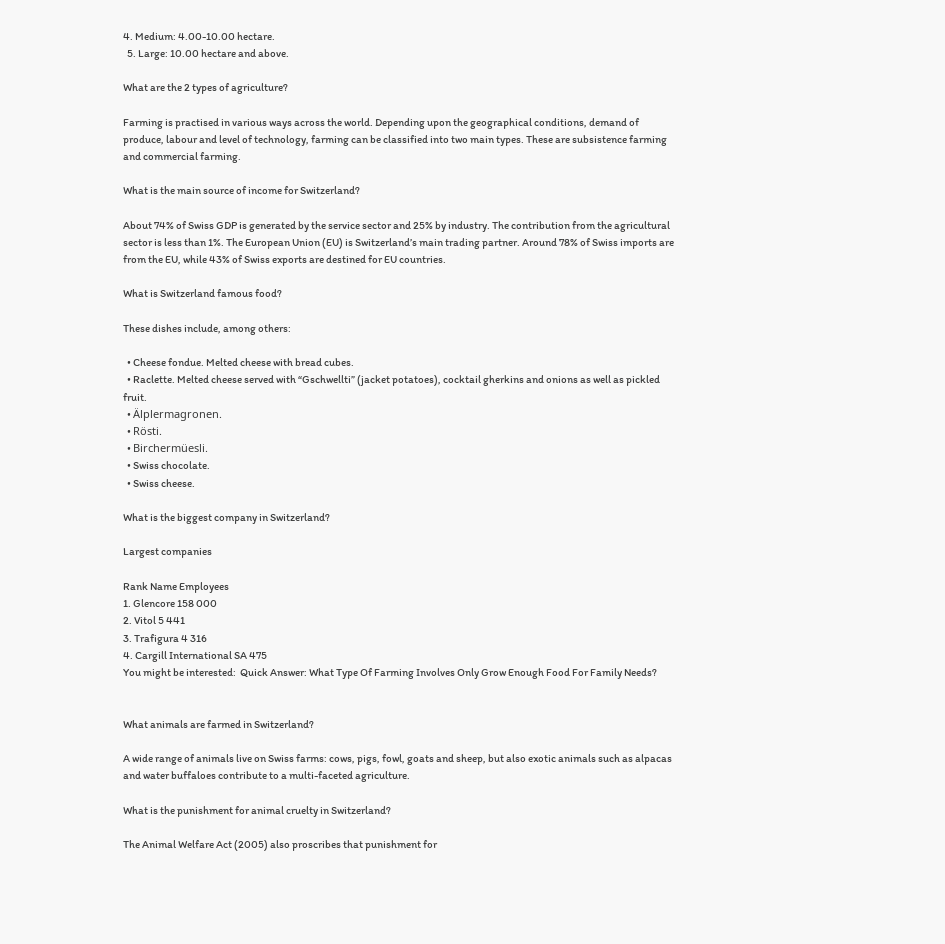4. Medium: 4.00-10.00 hectare.
  5. Large: 10.00 hectare and above.

What are the 2 types of agriculture?

Farming is practised in various ways across the world. Depending upon the geographical conditions, demand of produce, labour and level of technology, farming can be classified into two main types. These are subsistence farming and commercial farming.

What is the main source of income for Switzerland?

About 74% of Swiss GDP is generated by the service sector and 25% by industry. The contribution from the agricultural sector is less than 1%. The European Union (EU) is Switzerland’s main trading partner. Around 78% of Swiss imports are from the EU, while 43% of Swiss exports are destined for EU countries.

What is Switzerland famous food?

These dishes include, among others:

  • Cheese fondue. Melted cheese with bread cubes.
  • Raclette. Melted cheese served with “Gschwellti” (jacket potatoes), cocktail gherkins and onions as well as pickled fruit.
  • Älplermagronen.
  • Rösti.
  • Birchermüesli.
  • Swiss chocolate.
  • Swiss cheese.

What is the biggest company in Switzerland?

Largest companies

Rank Name Employees
1. Glencore 158 000
2. Vitol 5 441
3. Trafigura 4 316
4. Cargill International SA 475
You might be interested:  Quick Answer: What Type Of Farming Involves Only Grow Enough Food For Family Needs?


What animals are farmed in Switzerland?

A wide range of animals live on Swiss farms: cows, pigs, fowl, goats and sheep, but also exotic animals such as alpacas and water buffaloes contribute to a multi-faceted agriculture.

What is the punishment for animal cruelty in Switzerland?

The Animal Welfare Act (2005) also proscribes that punishment for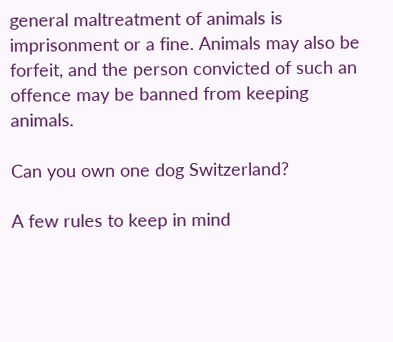general maltreatment of animals is imprisonment or a fine. Animals may also be forfeit, and the person convicted of such an offence may be banned from keeping animals.

Can you own one dog Switzerland?

A few rules to keep in mind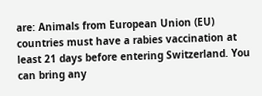are: Animals from European Union (EU) countries must have a rabies vaccination at least 21 days before entering Switzerland. You can bring any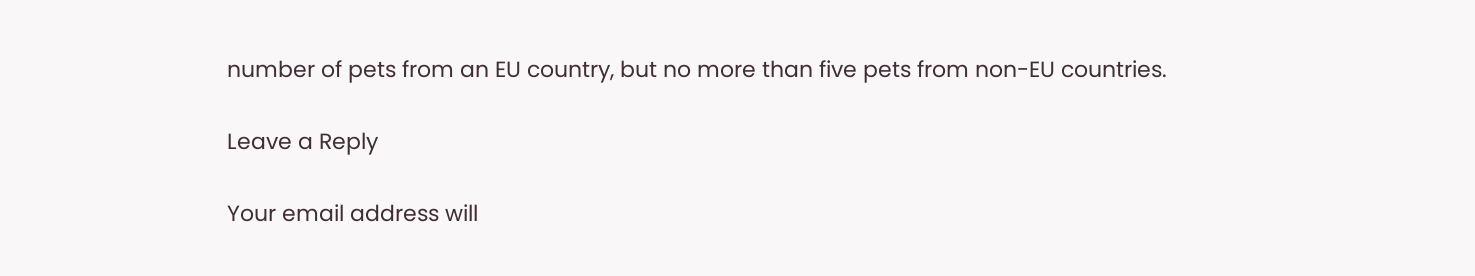number of pets from an EU country, but no more than five pets from non-EU countries.

Leave a Reply

Your email address will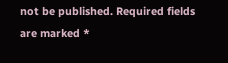not be published. Required fields are marked *